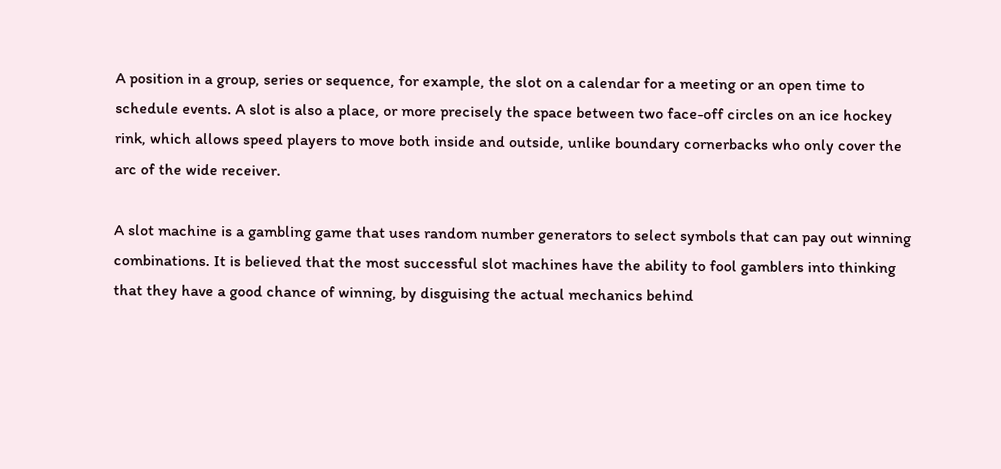A position in a group, series or sequence, for example, the slot on a calendar for a meeting or an open time to schedule events. A slot is also a place, or more precisely the space between two face-off circles on an ice hockey rink, which allows speed players to move both inside and outside, unlike boundary cornerbacks who only cover the arc of the wide receiver.

A slot machine is a gambling game that uses random number generators to select symbols that can pay out winning combinations. It is believed that the most successful slot machines have the ability to fool gamblers into thinking that they have a good chance of winning, by disguising the actual mechanics behind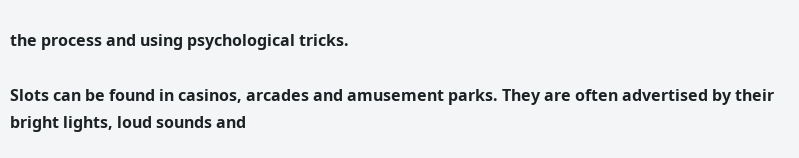the process and using psychological tricks.

Slots can be found in casinos, arcades and amusement parks. They are often advertised by their bright lights, loud sounds and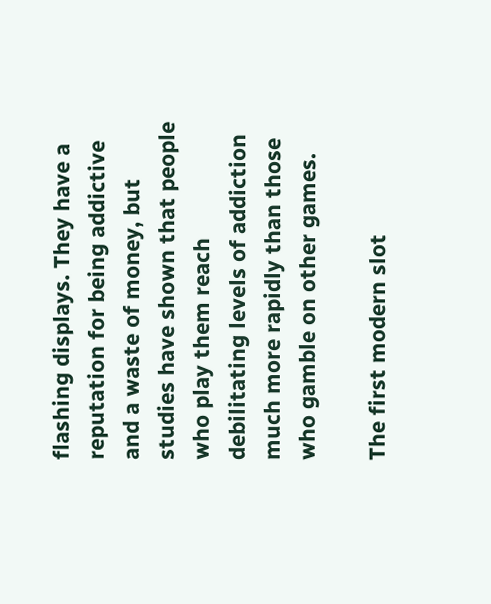flashing displays. They have a reputation for being addictive and a waste of money, but studies have shown that people who play them reach debilitating levels of addiction much more rapidly than those who gamble on other games.

The first modern slot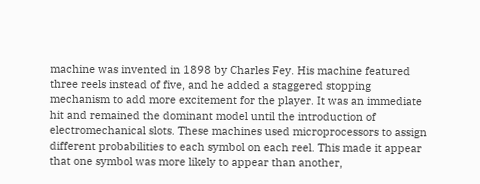machine was invented in 1898 by Charles Fey. His machine featured three reels instead of five, and he added a staggered stopping mechanism to add more excitement for the player. It was an immediate hit and remained the dominant model until the introduction of electromechanical slots. These machines used microprocessors to assign different probabilities to each symbol on each reel. This made it appear that one symbol was more likely to appear than another,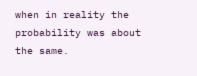when in reality the probability was about the same.